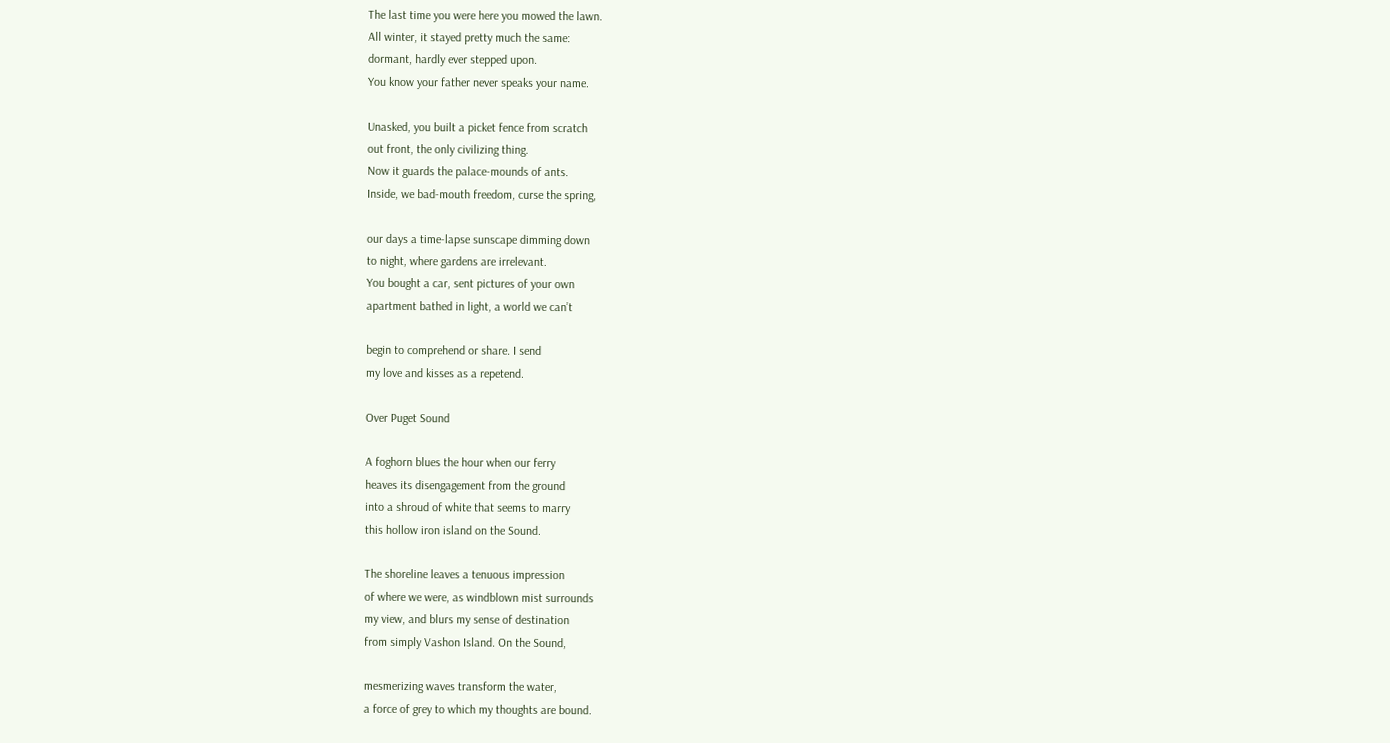The last time you were here you mowed the lawn.
All winter, it stayed pretty much the same:
dormant, hardly ever stepped upon.
You know your father never speaks your name.

Unasked, you built a picket fence from scratch
out front, the only civilizing thing.
Now it guards the palace-mounds of ants.
Inside, we bad-mouth freedom, curse the spring,

our days a time-lapse sunscape dimming down
to night, where gardens are irrelevant.
You bought a car, sent pictures of your own
apartment bathed in light, a world we can’t

begin to comprehend or share. I send
my love and kisses as a repetend.

Over Puget Sound

A foghorn blues the hour when our ferry
heaves its disengagement from the ground
into a shroud of white that seems to marry
this hollow iron island on the Sound.

The shoreline leaves a tenuous impression
of where we were, as windblown mist surrounds
my view, and blurs my sense of destination
from simply Vashon Island. On the Sound,

mesmerizing waves transform the water,
a force of grey to which my thoughts are bound.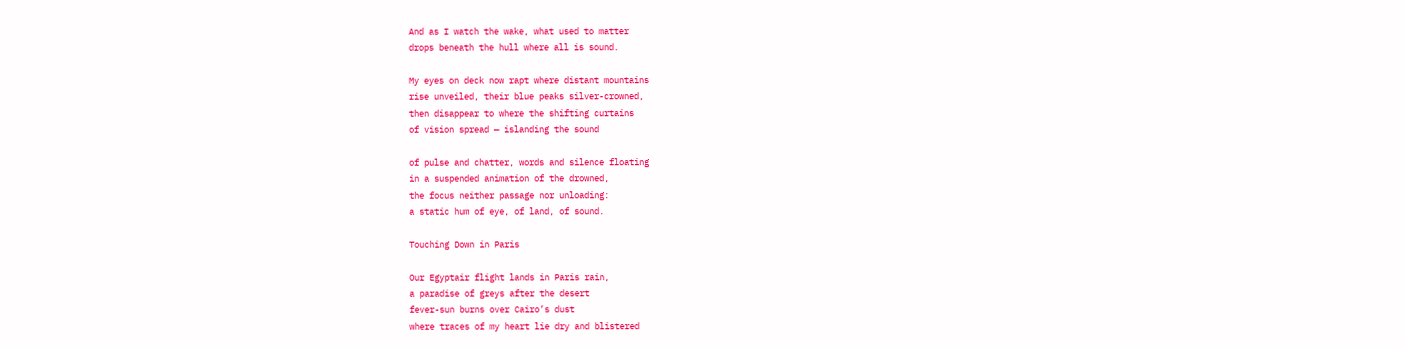And as I watch the wake, what used to matter
drops beneath the hull where all is sound.

My eyes on deck now rapt where distant mountains
rise unveiled, their blue peaks silver-crowned,
then disappear to where the shifting curtains
of vision spread — islanding the sound

of pulse and chatter, words and silence floating
in a suspended animation of the drowned,
the focus neither passage nor unloading:
a static hum of eye, of land, of sound.

Touching Down in Paris

Our Egyptair flight lands in Paris rain,
a paradise of greys after the desert
fever-sun burns over Cairo’s dust
where traces of my heart lie dry and blistered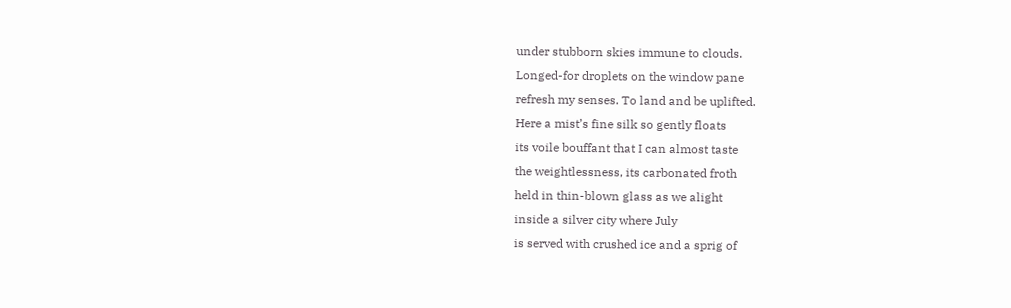under stubborn skies immune to clouds.
Longed-for droplets on the window pane
refresh my senses. To land and be uplifted.
Here a mist’s fine silk so gently floats
its voile bouffant that I can almost taste
the weightlessness, its carbonated froth
held in thin-blown glass as we alight
inside a silver city where July
is served with crushed ice and a sprig of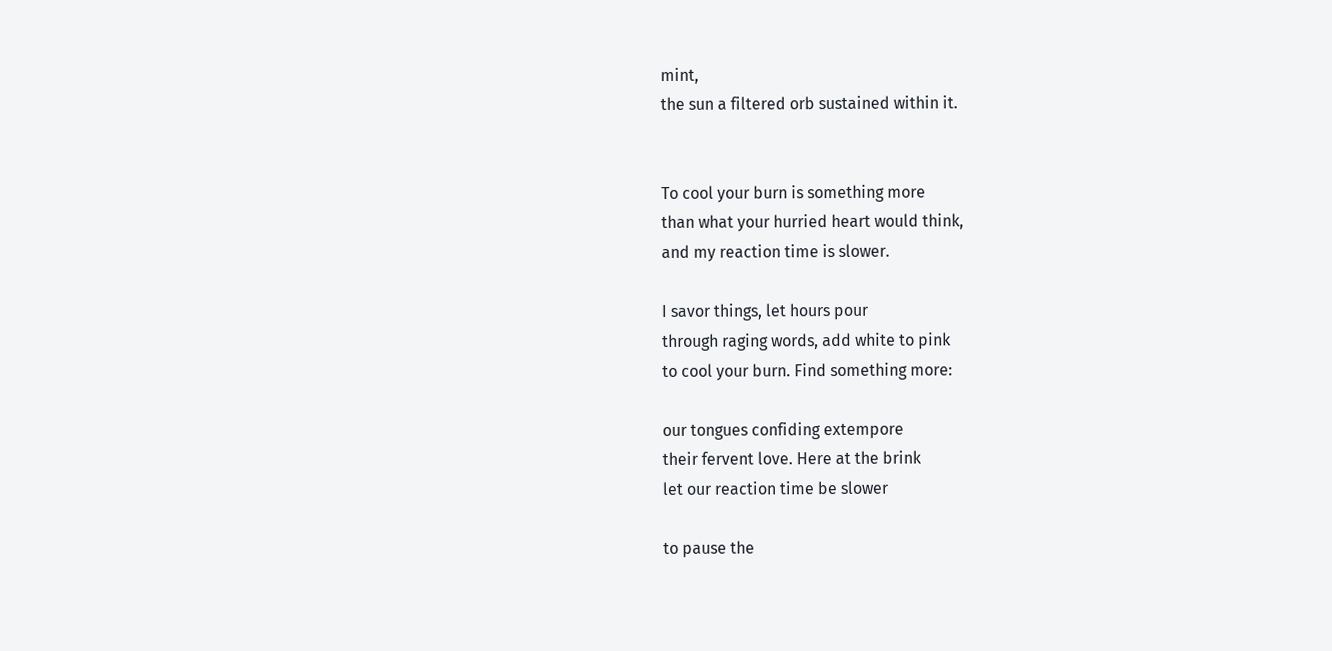mint,
the sun a filtered orb sustained within it.


To cool your burn is something more
than what your hurried heart would think,
and my reaction time is slower.

I savor things, let hours pour
through raging words, add white to pink
to cool your burn. Find something more:

our tongues confiding extempore
their fervent love. Here at the brink
let our reaction time be slower

to pause the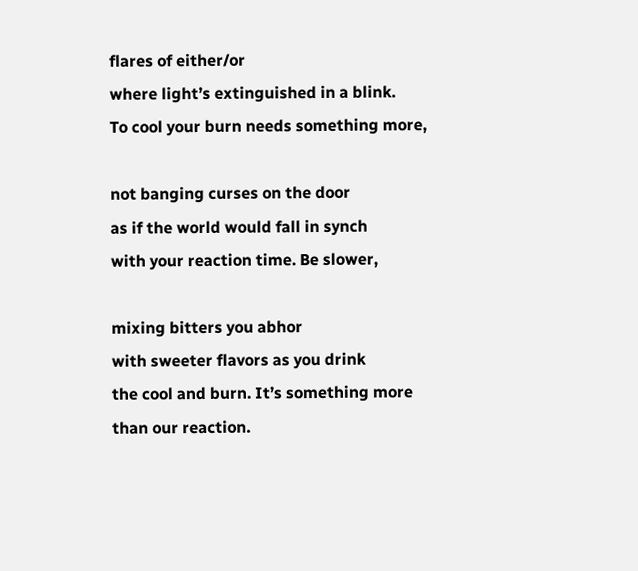flares of either/or
where light’s extinguished in a blink.
To cool your burn needs something more,

not banging curses on the door
as if the world would fall in synch
with your reaction time. Be slower,

mixing bitters you abhor
with sweeter flavors as you drink
the cool and burn. It’s something more
than our reaction.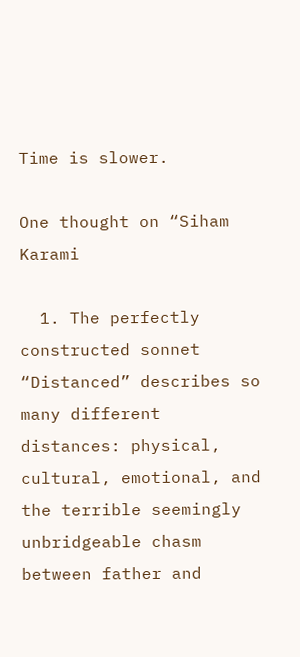Time is slower.

One thought on “Siham Karami

  1. The perfectly constructed sonnet “Distanced” describes so many different distances: physical, cultural, emotional, and the terrible seemingly unbridgeable chasm between father and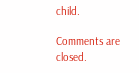child.

Comments are closed.